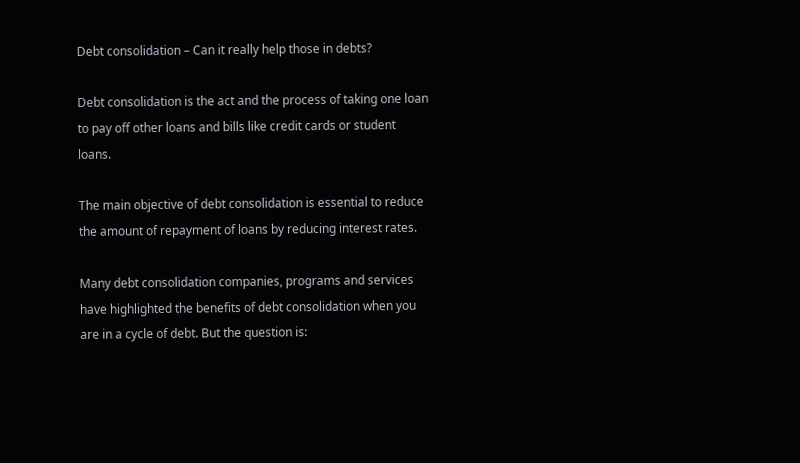Debt consolidation – Can it really help those in debts?

Debt consolidation is the act and the process of taking one loan to pay off other loans and bills like credit cards or student loans.

The main objective of debt consolidation is essential to reduce the amount of repayment of loans by reducing interest rates.

Many debt consolidation companies, programs and services have highlighted the benefits of debt consolidation when you are in a cycle of debt. But the question is: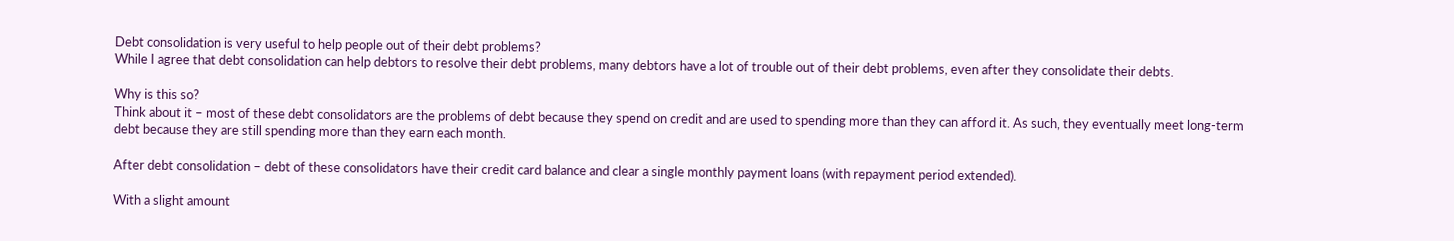Debt consolidation is very useful to help people out of their debt problems?
While I agree that debt consolidation can help debtors to resolve their debt problems, many debtors have a lot of trouble out of their debt problems, even after they consolidate their debts.

Why is this so?
Think about it – most of these debt consolidators are the problems of debt because they spend on credit and are used to spending more than they can afford it. As such, they eventually meet long-term debt because they are still spending more than they earn each month.

After debt consolidation – debt of these consolidators have their credit card balance and clear a single monthly payment loans (with repayment period extended).

With a slight amount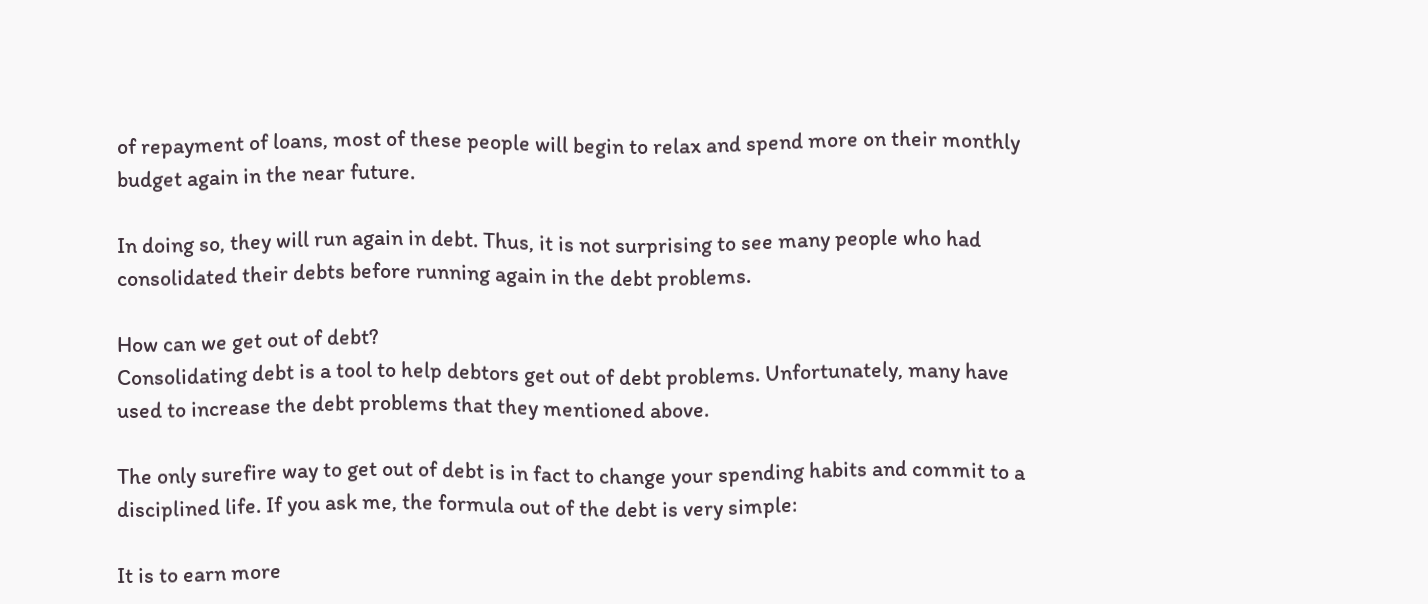of repayment of loans, most of these people will begin to relax and spend more on their monthly budget again in the near future.

In doing so, they will run again in debt. Thus, it is not surprising to see many people who had consolidated their debts before running again in the debt problems.

How can we get out of debt?
Consolidating debt is a tool to help debtors get out of debt problems. Unfortunately, many have used to increase the debt problems that they mentioned above.

The only surefire way to get out of debt is in fact to change your spending habits and commit to a disciplined life. If you ask me, the formula out of the debt is very simple:

It is to earn more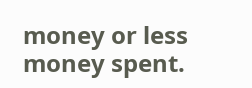money or less money spent.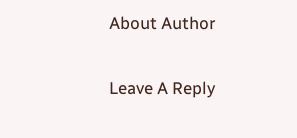About Author

Leave A Reply